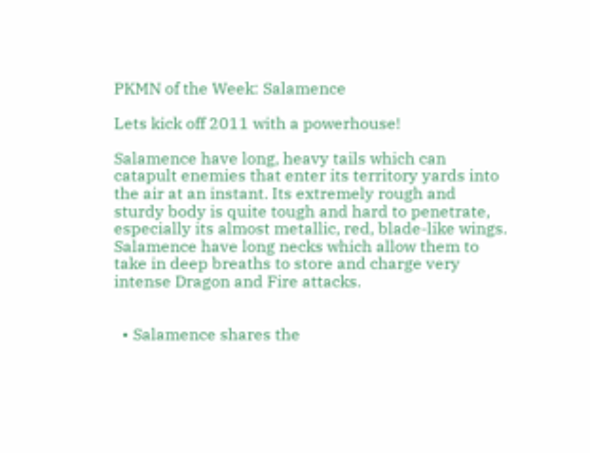PKMN of the Week: Salamence

Lets kick off 2011 with a powerhouse!

Salamence have long, heavy tails which can catapult enemies that enter its territory yards into the air at an instant. Its extremely rough and sturdy body is quite tough and hard to penetrate, especially its almost metallic, red, blade-like wings. Salamence have long necks which allow them to take in deep breaths to store and charge very intense Dragon and Fire attacks.


  • Salamence shares the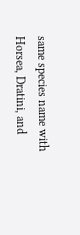same species name with Horsea, Dratini, and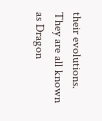their evolutions. They are all known as Dragon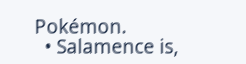Pokémon.
  • Salamence is,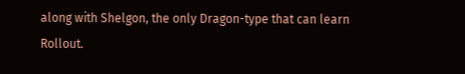along with Shelgon, the only Dragon-type that can learn Rollout.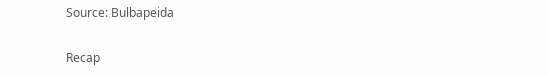Source: Bulbapeida


Recap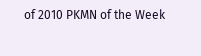of 2010 PKMN of the Week